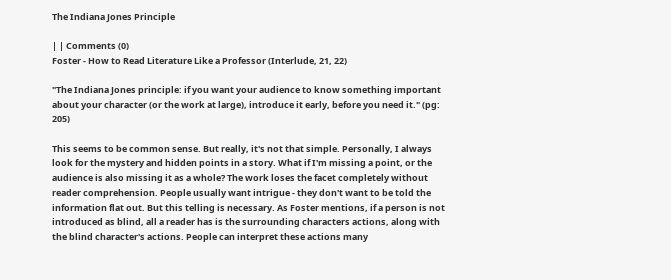The Indiana Jones Principle

| | Comments (0)
Foster - How to Read Literature Like a Professor (Interlude, 21, 22)

"The Indiana Jones principle: if you want your audience to know something important about your character (or the work at large), introduce it early, before you need it." (pg: 205)

This seems to be common sense. But really, it's not that simple. Personally, I always look for the mystery and hidden points in a story. What if I'm missing a point, or the audience is also missing it as a whole? The work loses the facet completely without reader comprehension. People usually want intrigue - they don't want to be told the information flat out. But this telling is necessary. As Foster mentions, if a person is not introduced as blind, all a reader has is the surrounding characters actions, along with the blind character's actions. People can interpret these actions many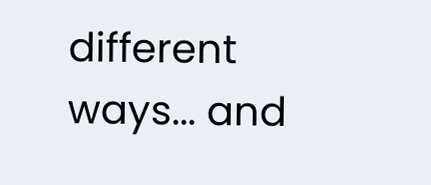different ways... and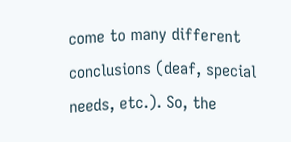come to many different conclusions (deaf, special needs, etc.). So, the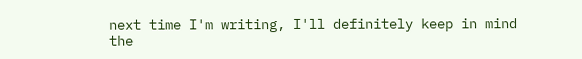next time I'm writing, I'll definitely keep in mind the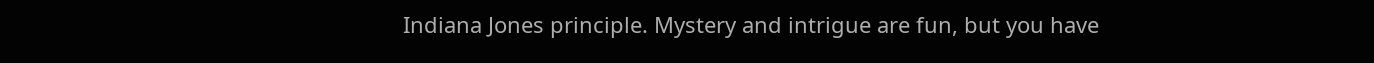Indiana Jones principle. Mystery and intrigue are fun, but you have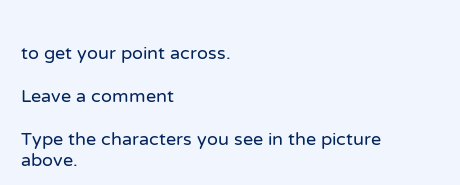to get your point across.

Leave a comment

Type the characters you see in the picture above.